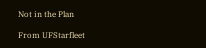Not in the Plan

From UFStarfleet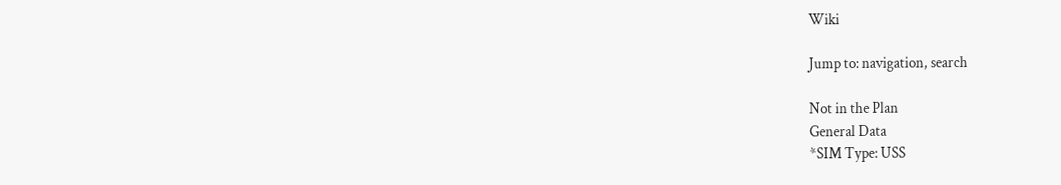Wiki

Jump to: navigation, search

Not in the Plan
General Data
*SIM Type: USS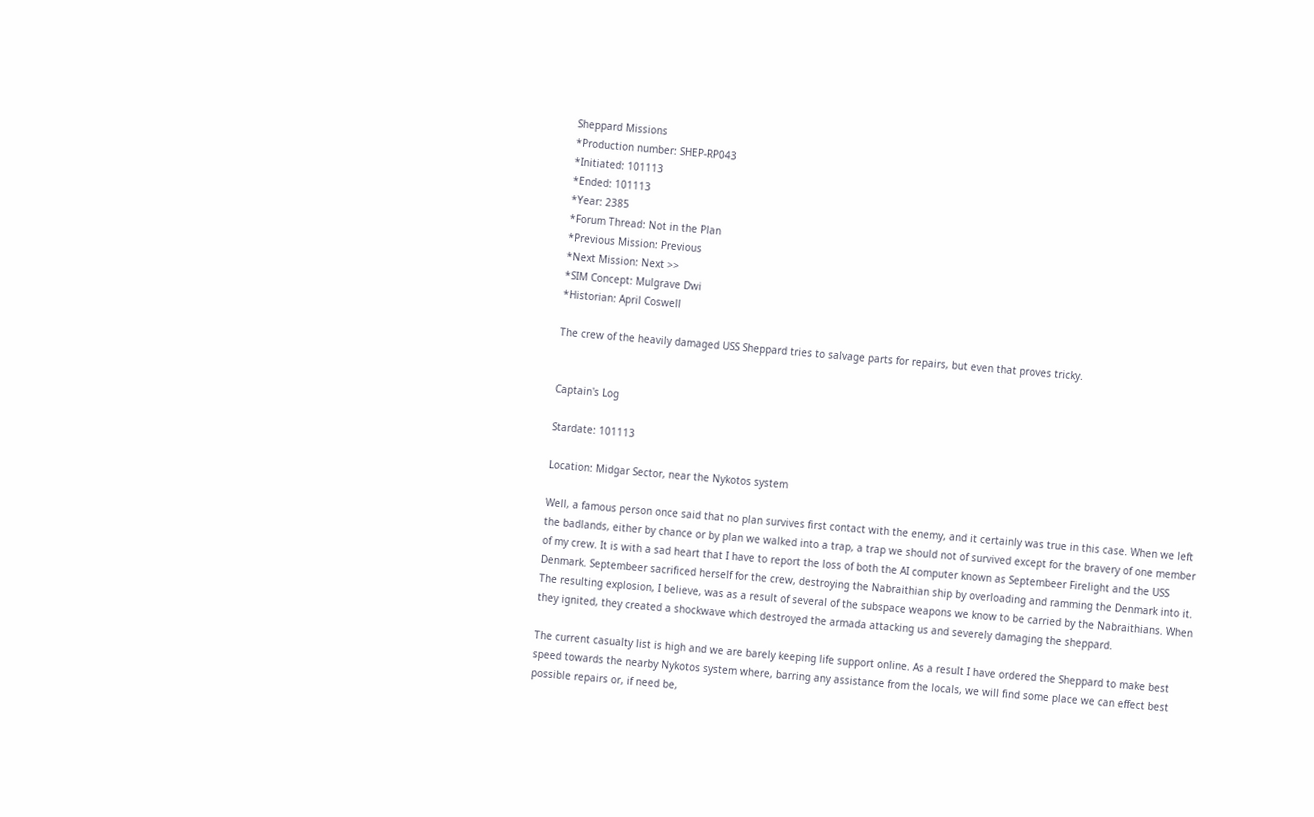Sheppard Missions
*Production number: SHEP-RP043
*Initiated: 101113
*Ended: 101113
*Year: 2385
*Forum Thread: Not in the Plan
*Previous Mission: Previous
*Next Mission: Next >>
*SIM Concept: Mulgrave Dwi
*Historian: April Coswell

The crew of the heavily damaged USS Sheppard tries to salvage parts for repairs, but even that proves tricky.


Captain's Log

Stardate: 101113

Location: Midgar Sector, near the Nykotos system

Well, a famous person once said that no plan survives first contact with the enemy, and it certainly was true in this case. When we left the badlands, either by chance or by plan we walked into a trap, a trap we should not of survived except for the bravery of one member of my crew. It is with a sad heart that I have to report the loss of both the AI computer known as Septembeer Firelight and the USS Denmark. Septembeer sacrificed herself for the crew, destroying the Nabraithian ship by overloading and ramming the Denmark into it. The resulting explosion, I believe, was as a result of several of the subspace weapons we know to be carried by the Nabraithians. When they ignited, they created a shockwave which destroyed the armada attacking us and severely damaging the sheppard.

The current casualty list is high and we are barely keeping life support online. As a result I have ordered the Sheppard to make best speed towards the nearby Nykotos system where, barring any assistance from the locals, we will find some place we can effect best possible repairs or, if need be,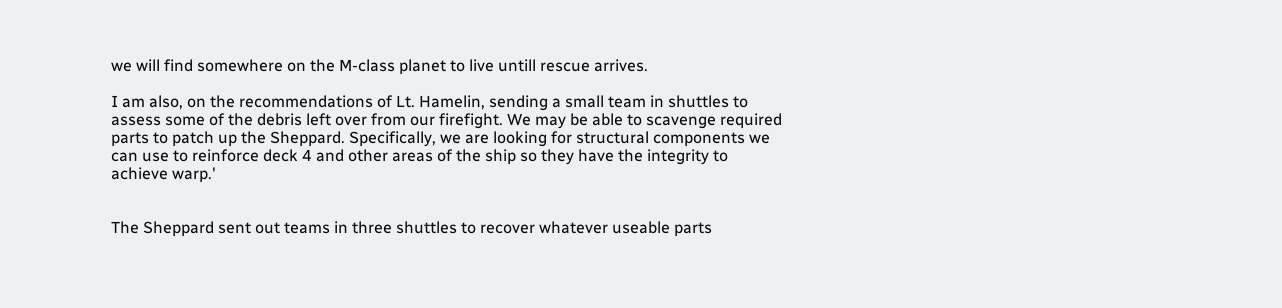we will find somewhere on the M-class planet to live untill rescue arrives.

I am also, on the recommendations of Lt. Hamelin, sending a small team in shuttles to assess some of the debris left over from our firefight. We may be able to scavenge required parts to patch up the Sheppard. Specifically, we are looking for structural components we can use to reinforce deck 4 and other areas of the ship so they have the integrity to achieve warp.'


The Sheppard sent out teams in three shuttles to recover whatever useable parts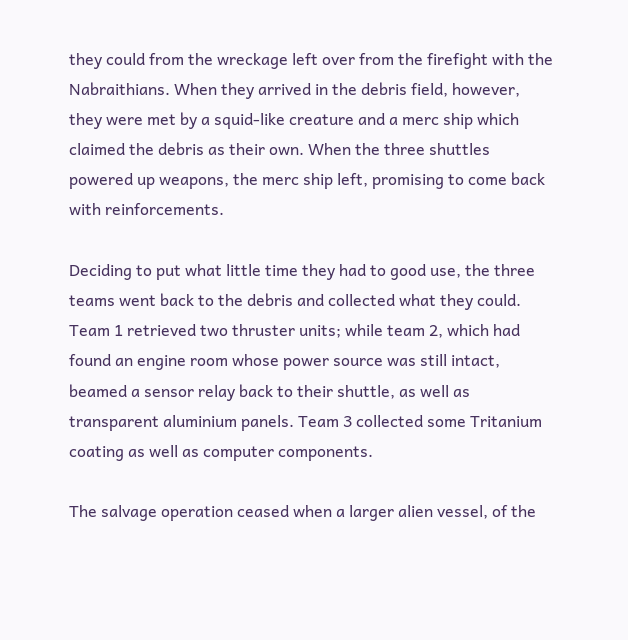they could from the wreckage left over from the firefight with the Nabraithians. When they arrived in the debris field, however, they were met by a squid-like creature and a merc ship which claimed the debris as their own. When the three shuttles powered up weapons, the merc ship left, promising to come back with reinforcements.

Deciding to put what little time they had to good use, the three teams went back to the debris and collected what they could. Team 1 retrieved two thruster units; while team 2, which had found an engine room whose power source was still intact, beamed a sensor relay back to their shuttle, as well as transparent aluminium panels. Team 3 collected some Tritanium coating as well as computer components.

The salvage operation ceased when a larger alien vessel, of the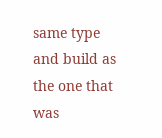same type and build as the one that was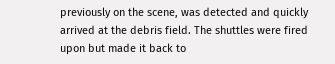previously on the scene, was detected and quickly arrived at the debris field. The shuttles were fired upon but made it back to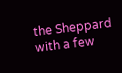the Sheppard with a few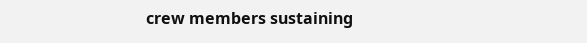crew members sustaining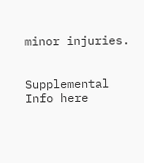minor injuries.


Supplemental Info here